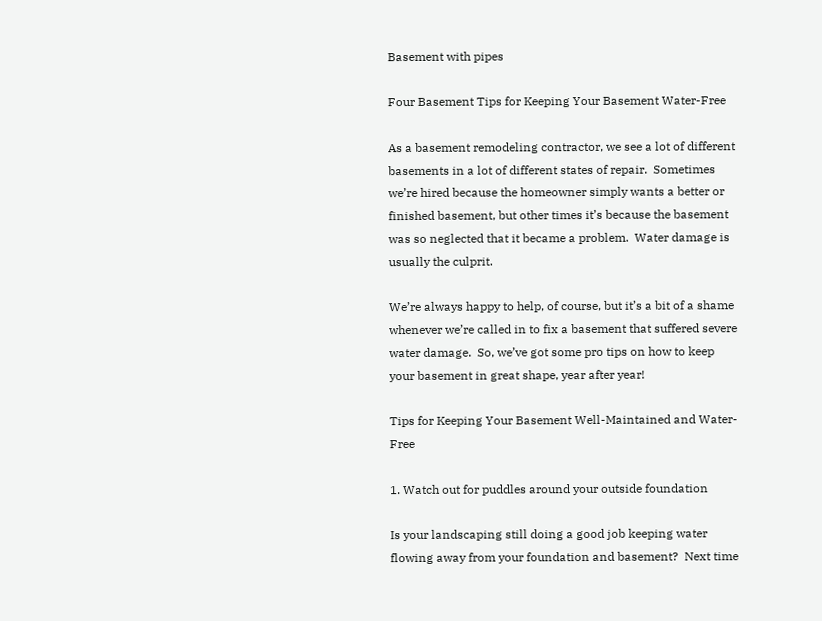Basement with pipes

Four Basement Tips for Keeping Your Basement Water-Free

As a basement remodeling contractor, we see a lot of different basements in a lot of different states of repair.  Sometimes we’re hired because the homeowner simply wants a better or finished basement, but other times it’s because the basement was so neglected that it became a problem.  Water damage is usually the culprit.

We’re always happy to help, of course, but it’s a bit of a shame whenever we’re called in to fix a basement that suffered severe water damage.  So, we’ve got some pro tips on how to keep your basement in great shape, year after year!

Tips for Keeping Your Basement Well-Maintained and Water-Free

1. Watch out for puddles around your outside foundation

Is your landscaping still doing a good job keeping water flowing away from your foundation and basement?  Next time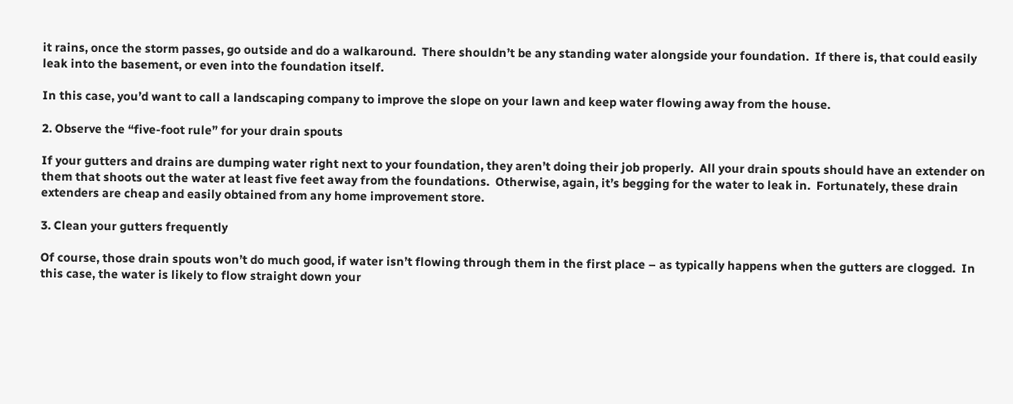it rains, once the storm passes, go outside and do a walkaround.  There shouldn’t be any standing water alongside your foundation.  If there is, that could easily leak into the basement, or even into the foundation itself.

In this case, you’d want to call a landscaping company to improve the slope on your lawn and keep water flowing away from the house.

2. Observe the “five-foot rule” for your drain spouts

If your gutters and drains are dumping water right next to your foundation, they aren’t doing their job properly.  All your drain spouts should have an extender on them that shoots out the water at least five feet away from the foundations.  Otherwise, again, it’s begging for the water to leak in.  Fortunately, these drain extenders are cheap and easily obtained from any home improvement store.

3. Clean your gutters frequently

Of course, those drain spouts won’t do much good, if water isn’t flowing through them in the first place – as typically happens when the gutters are clogged.  In this case, the water is likely to flow straight down your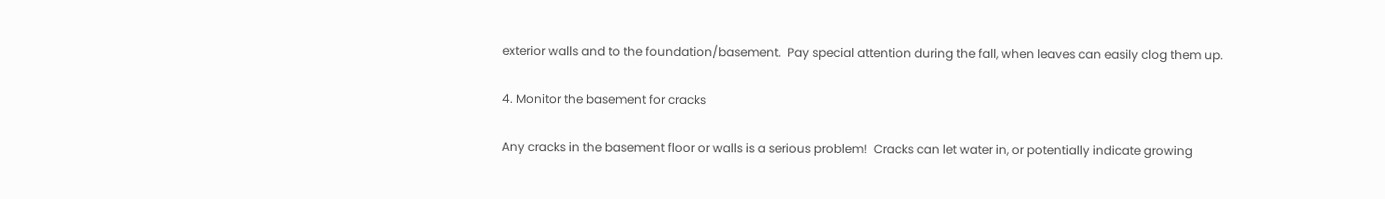exterior walls and to the foundation/basement.  Pay special attention during the fall, when leaves can easily clog them up.

4. Monitor the basement for cracks

Any cracks in the basement floor or walls is a serious problem!  Cracks can let water in, or potentially indicate growing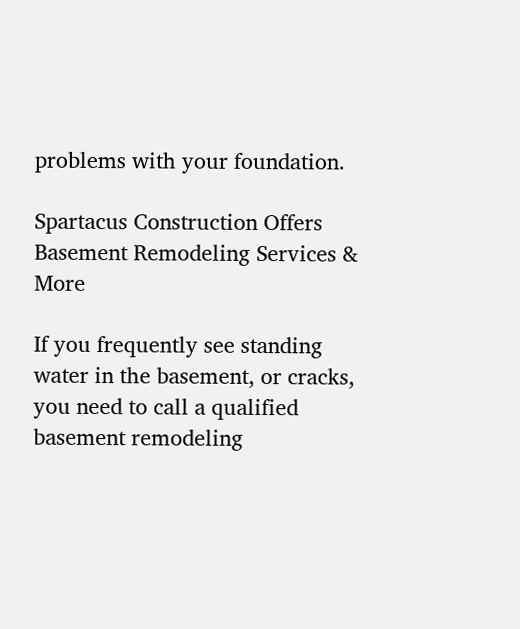problems with your foundation.

Spartacus Construction Offers Basement Remodeling Services & More

If you frequently see standing water in the basement, or cracks, you need to call a qualified basement remodeling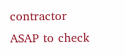contractor ASAP to check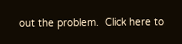out the problem.  Click here to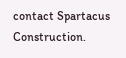contact Spartacus Construction.